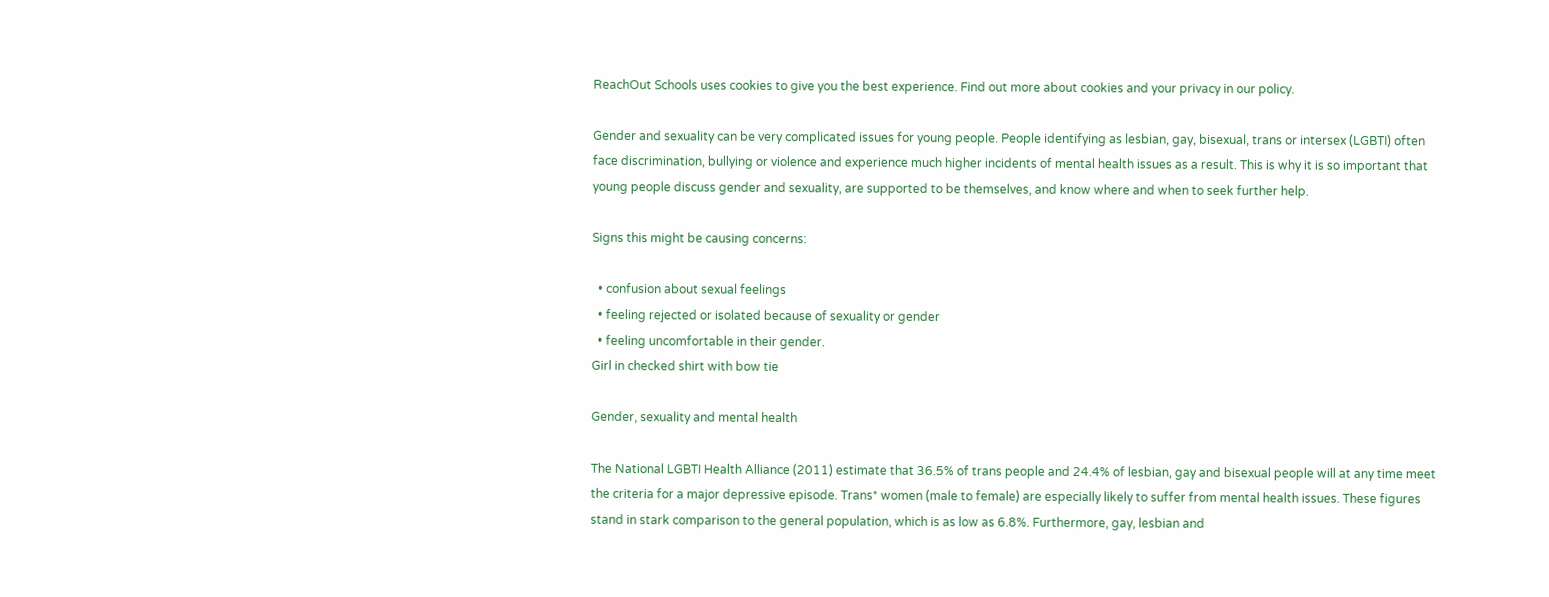ReachOut Schools uses cookies to give you the best experience. Find out more about cookies and your privacy in our policy.

Gender and sexuality can be very complicated issues for young people. People identifying as lesbian, gay, bisexual, trans or intersex (LGBTI) often face discrimination, bullying or violence and experience much higher incidents of mental health issues as a result. This is why it is so important that young people discuss gender and sexuality, are supported to be themselves, and know where and when to seek further help.

Signs this might be causing concerns:

  • confusion about sexual feelings
  • feeling rejected or isolated because of sexuality or gender
  • feeling uncomfortable in their gender.
Girl in checked shirt with bow tie

Gender, sexuality and mental health

The National LGBTI Health Alliance (2011) estimate that 36.5% of trans people and 24.4% of lesbian, gay and bisexual people will at any time meet the criteria for a major depressive episode. Trans* women (male to female) are especially likely to suffer from mental health issues. These figures stand in stark comparison to the general population, which is as low as 6.8%. Furthermore, gay, lesbian and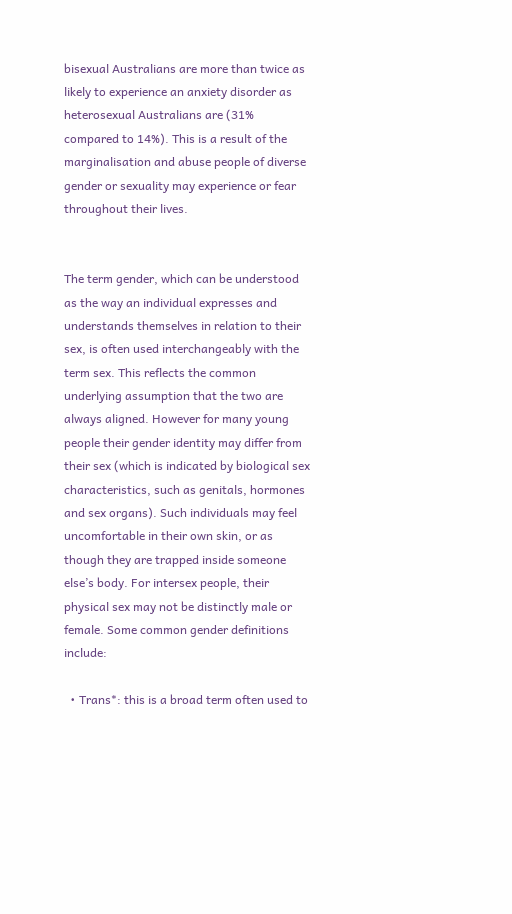bisexual Australians are more than twice as likely to experience an anxiety disorder as heterosexual Australians are (31% compared to 14%). This is a result of the marginalisation and abuse people of diverse gender or sexuality may experience or fear throughout their lives.


The term gender, which can be understood as the way an individual expresses and understands themselves in relation to their sex, is often used interchangeably with the term sex. This reflects the common underlying assumption that the two are always aligned. However for many young people their gender identity may differ from their sex (which is indicated by biological sex characteristics, such as genitals, hormones and sex organs). Such individuals may feel uncomfortable in their own skin, or as though they are trapped inside someone else’s body. For intersex people, their physical sex may not be distinctly male or female. Some common gender definitions include:

  • Trans*: this is a broad term often used to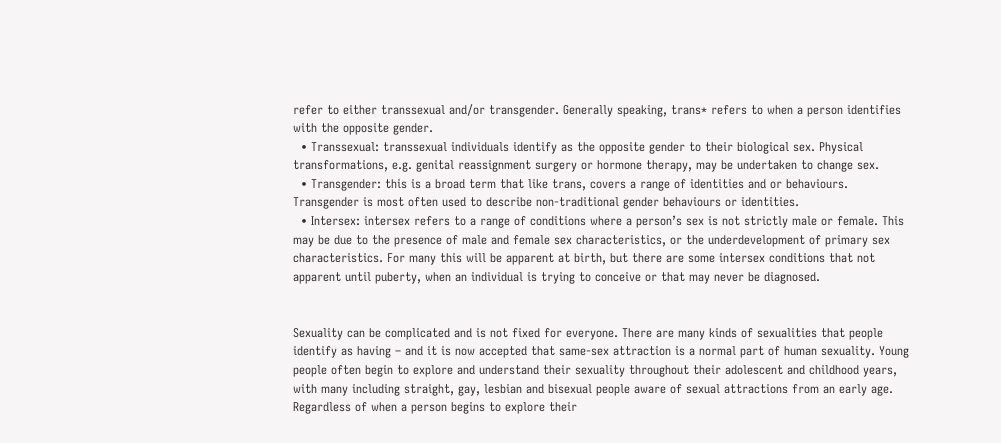refer to either transsexual and/or transgender. Generally speaking, trans* refers to when a person identifies with the opposite gender.
  • Transsexual: transsexual individuals identify as the opposite gender to their biological sex. Physical transformations, e.g. genital reassignment surgery or hormone therapy, may be undertaken to change sex.
  • Transgender: this is a broad term that like trans, covers a range of identities and or behaviours. Transgender is most often used to describe non-traditional gender behaviours or identities.
  • Intersex: intersex refers to a range of conditions where a person’s sex is not strictly male or female. This may be due to the presence of male and female sex characteristics, or the underdevelopment of primary sex characteristics. For many this will be apparent at birth, but there are some intersex conditions that not apparent until puberty, when an individual is trying to conceive or that may never be diagnosed.


Sexuality can be complicated and is not fixed for everyone. There are many kinds of sexualities that people identify as having – and it is now accepted that same-sex attraction is a normal part of human sexuality. Young people often begin to explore and understand their sexuality throughout their adolescent and childhood years, with many including straight, gay, lesbian and bisexual people aware of sexual attractions from an early age. Regardless of when a person begins to explore their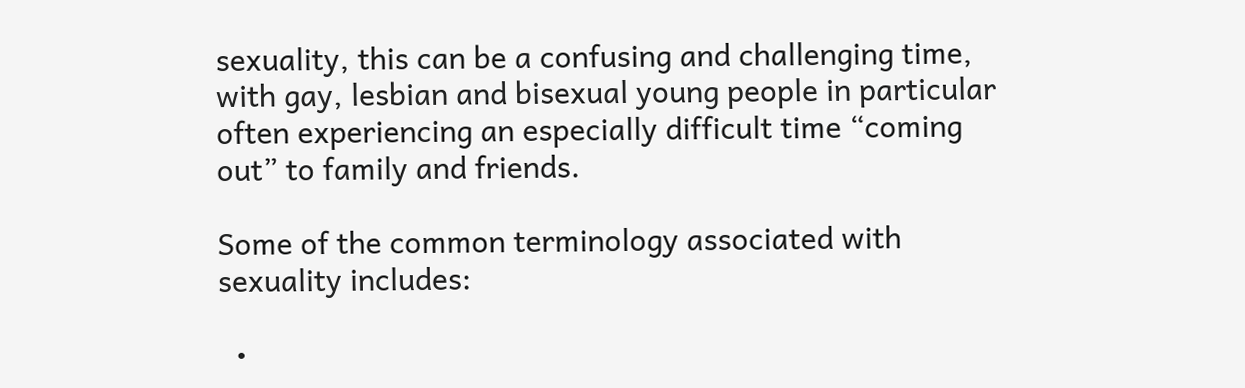sexuality, this can be a confusing and challenging time, with gay, lesbian and bisexual young people in particular often experiencing an especially difficult time “coming out” to family and friends.

Some of the common terminology associated with sexuality includes:

  •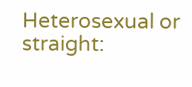Heterosexual or straight: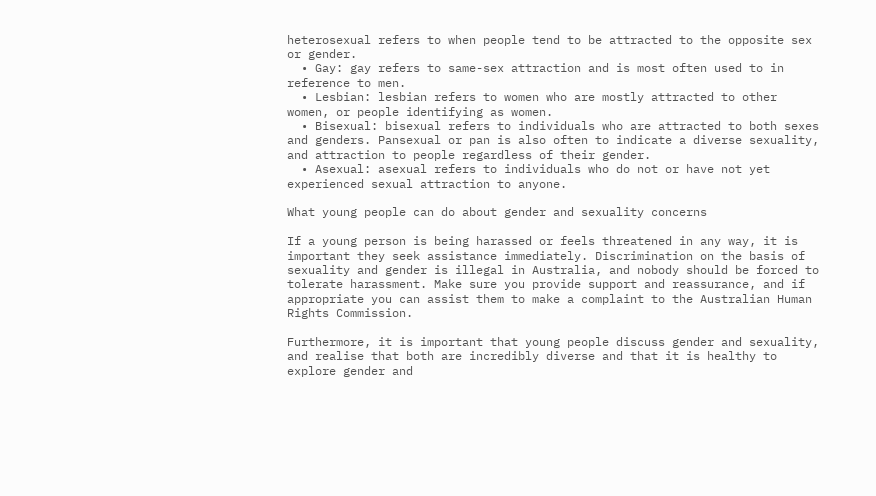heterosexual refers to when people tend to be attracted to the opposite sex or gender.
  • Gay: gay refers to same-sex attraction and is most often used to in reference to men.
  • Lesbian: lesbian refers to women who are mostly attracted to other women, or people identifying as women.
  • Bisexual: bisexual refers to individuals who are attracted to both sexes and genders. Pansexual or pan is also often to indicate a diverse sexuality, and attraction to people regardless of their gender.
  • Asexual: asexual refers to individuals who do not or have not yet experienced sexual attraction to anyone.

What young people can do about gender and sexuality concerns

If a young person is being harassed or feels threatened in any way, it is important they seek assistance immediately. Discrimination on the basis of sexuality and gender is illegal in Australia, and nobody should be forced to tolerate harassment. Make sure you provide support and reassurance, and if appropriate you can assist them to make a complaint to the Australian Human Rights Commission.

Furthermore, it is important that young people discuss gender and sexuality, and realise that both are incredibly diverse and that it is healthy to explore gender and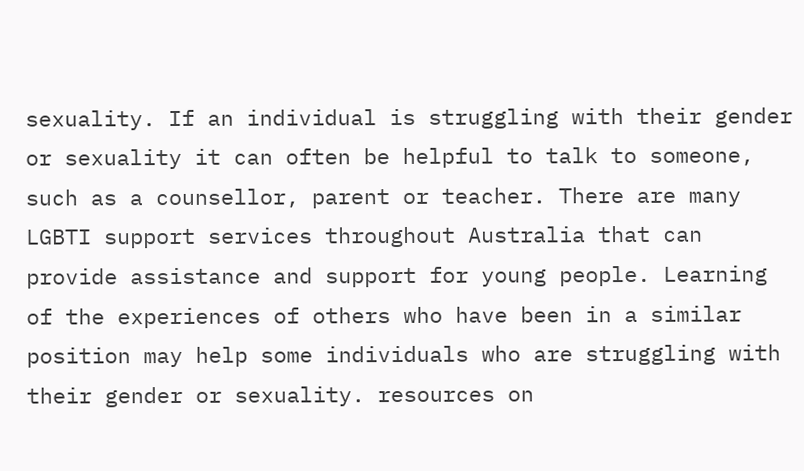sexuality. If an individual is struggling with their gender or sexuality it can often be helpful to talk to someone, such as a counsellor, parent or teacher. There are many LGBTI support services throughout Australia that can provide assistance and support for young people. Learning of the experiences of others who have been in a similar position may help some individuals who are struggling with their gender or sexuality. resources on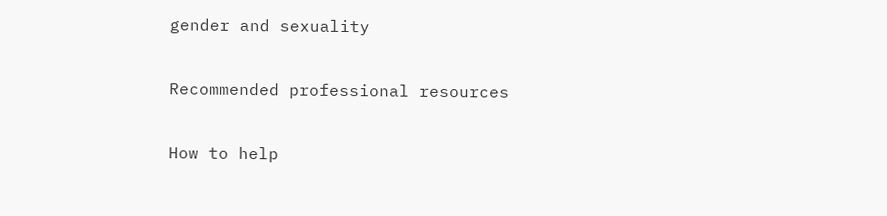gender and sexuality

Recommended professional resources

How to help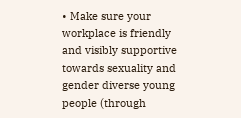• Make sure your workplace is friendly and visibly supportive towards sexuality and gender diverse young people (through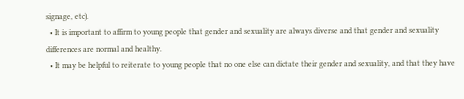signage, etc).
  • It is important to affirm to young people that gender and sexuality are always diverse and that gender and sexuality differences are normal and healthy.
  • It may be helpful to reiterate to young people that no one else can dictate their gender and sexuality, and that they have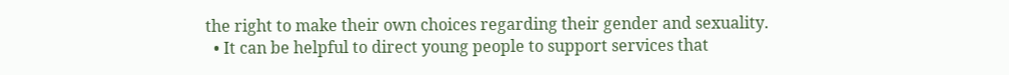the right to make their own choices regarding their gender and sexuality.
  • It can be helpful to direct young people to support services that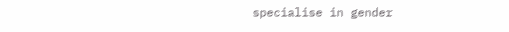specialise in gender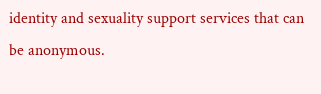identity and sexuality support services that can be anonymous.